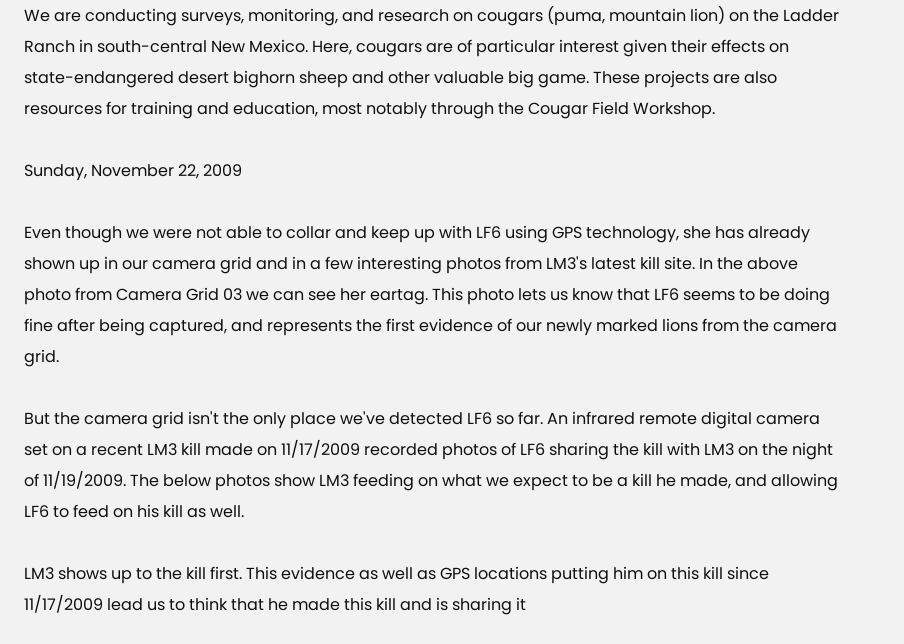We are conducting surveys, monitoring, and research on cougars (puma, mountain lion) on the Ladder Ranch in south-central New Mexico. Here, cougars are of particular interest given their effects on state-endangered desert bighorn sheep and other valuable big game. These projects are also resources for training and education, most notably through the Cougar Field Workshop.

Sunday, November 22, 2009

Even though we were not able to collar and keep up with LF6 using GPS technology, she has already shown up in our camera grid and in a few interesting photos from LM3's latest kill site. In the above photo from Camera Grid 03 we can see her eartag. This photo lets us know that LF6 seems to be doing fine after being captured, and represents the first evidence of our newly marked lions from the camera grid.

But the camera grid isn't the only place we've detected LF6 so far. An infrared remote digital camera set on a recent LM3 kill made on 11/17/2009 recorded photos of LF6 sharing the kill with LM3 on the night of 11/19/2009. The below photos show LM3 feeding on what we expect to be a kill he made, and allowing LF6 to feed on his kill as well.

LM3 shows up to the kill first. This evidence as well as GPS locations putting him on this kill since 11/17/2009 lead us to think that he made this kill and is sharing it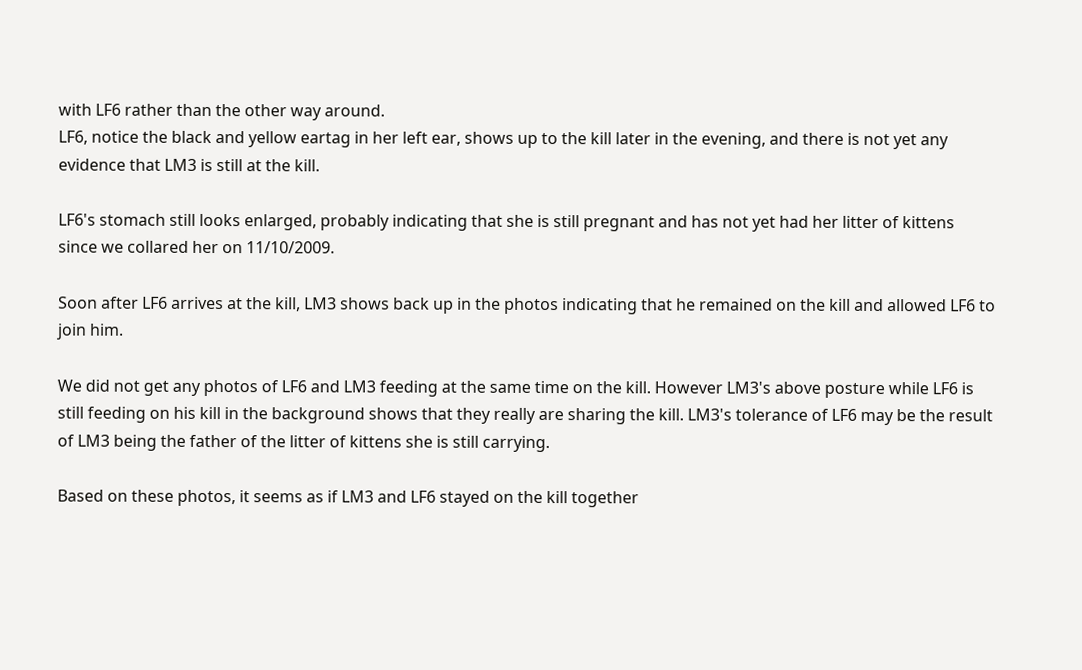with LF6 rather than the other way around.
LF6, notice the black and yellow eartag in her left ear, shows up to the kill later in the evening, and there is not yet any evidence that LM3 is still at the kill.

LF6's stomach still looks enlarged, probably indicating that she is still pregnant and has not yet had her litter of kittens since we collared her on 11/10/2009.

Soon after LF6 arrives at the kill, LM3 shows back up in the photos indicating that he remained on the kill and allowed LF6 to join him.

We did not get any photos of LF6 and LM3 feeding at the same time on the kill. However LM3's above posture while LF6 is still feeding on his kill in the background shows that they really are sharing the kill. LM3's tolerance of LF6 may be the result of LM3 being the father of the litter of kittens she is still carrying.

Based on these photos, it seems as if LM3 and LF6 stayed on the kill together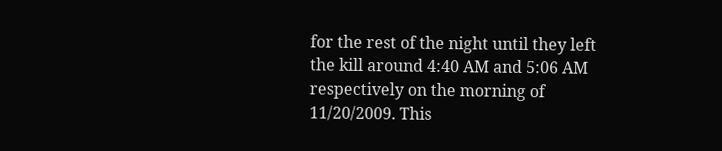for the rest of the night until they left the kill around 4:40 AM and 5:06 AM respectively on the morning of 11/20/2009. This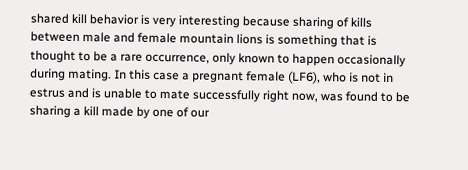shared kill behavior is very interesting because sharing of kills between male and female mountain lions is something that is thought to be a rare occurrence, only known to happen occasionally during mating. In this case a pregnant female (LF6), who is not in estrus and is unable to mate successfully right now, was found to be sharing a kill made by one of our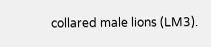collared male lions (LM3).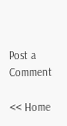Post a Comment

<< Home